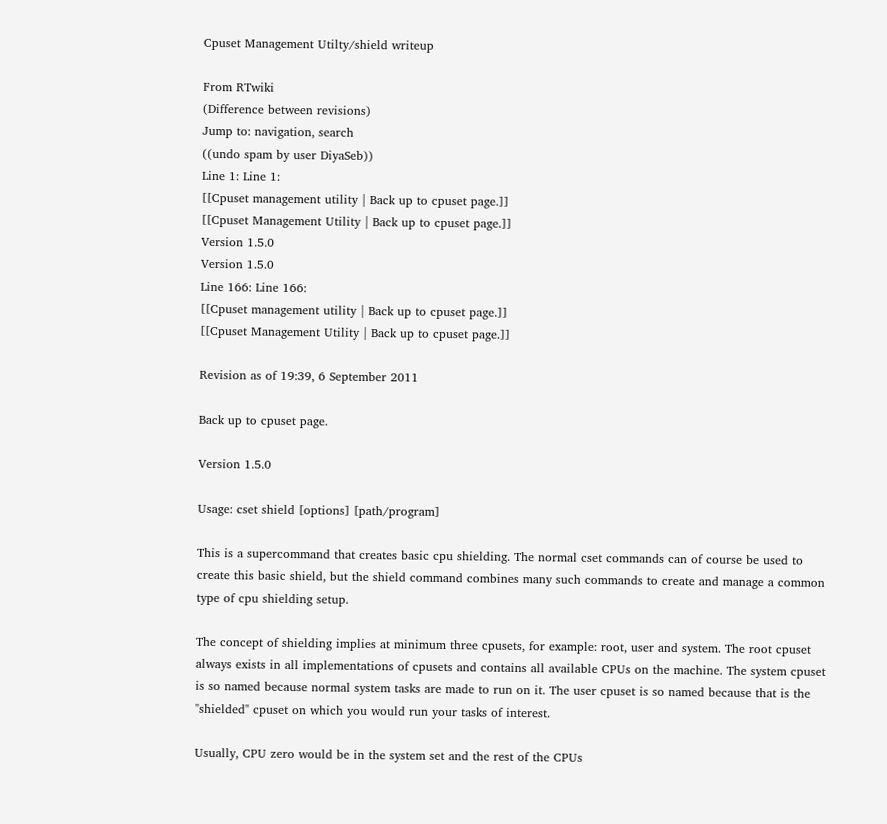Cpuset Management Utilty/shield writeup

From RTwiki
(Difference between revisions)
Jump to: navigation, search
((undo spam by user DiyaSeb))
Line 1: Line 1:
[[Cpuset management utility | Back up to cpuset page.]]
[[Cpuset Management Utility | Back up to cpuset page.]]
Version 1.5.0
Version 1.5.0
Line 166: Line 166:
[[Cpuset management utility | Back up to cpuset page.]]
[[Cpuset Management Utility | Back up to cpuset page.]]

Revision as of 19:39, 6 September 2011

Back up to cpuset page.

Version 1.5.0

Usage: cset shield [options] [path/program]

This is a supercommand that creates basic cpu shielding. The normal cset commands can of course be used to create this basic shield, but the shield command combines many such commands to create and manage a common type of cpu shielding setup.

The concept of shielding implies at minimum three cpusets, for example: root, user and system. The root cpuset always exists in all implementations of cpusets and contains all available CPUs on the machine. The system cpuset is so named because normal system tasks are made to run on it. The user cpuset is so named because that is the "shielded" cpuset on which you would run your tasks of interest.

Usually, CPU zero would be in the system set and the rest of the CPUs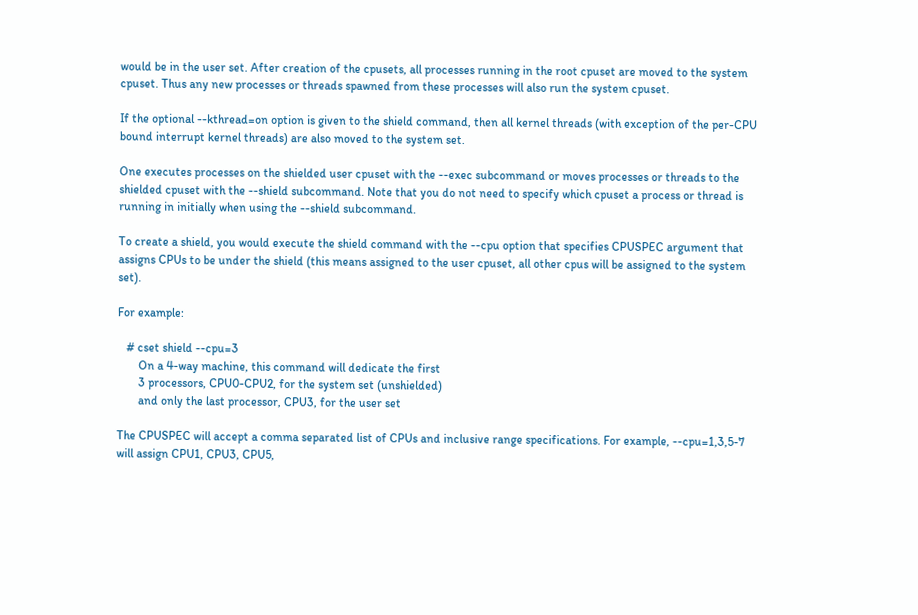would be in the user set. After creation of the cpusets, all processes running in the root cpuset are moved to the system cpuset. Thus any new processes or threads spawned from these processes will also run the system cpuset.

If the optional --kthread=on option is given to the shield command, then all kernel threads (with exception of the per-CPU bound interrupt kernel threads) are also moved to the system set.

One executes processes on the shielded user cpuset with the --exec subcommand or moves processes or threads to the shielded cpuset with the --shield subcommand. Note that you do not need to specify which cpuset a process or thread is running in initially when using the --shield subcommand.

To create a shield, you would execute the shield command with the --cpu option that specifies CPUSPEC argument that assigns CPUs to be under the shield (this means assigned to the user cpuset, all other cpus will be assigned to the system set).

For example:

   # cset shield --cpu=3
       On a 4-way machine, this command will dedicate the first
       3 processors, CPU0-CPU2, for the system set (unshielded)
       and only the last processor, CPU3, for the user set

The CPUSPEC will accept a comma separated list of CPUs and inclusive range specifications. For example, --cpu=1,3,5-7 will assign CPU1, CPU3, CPU5,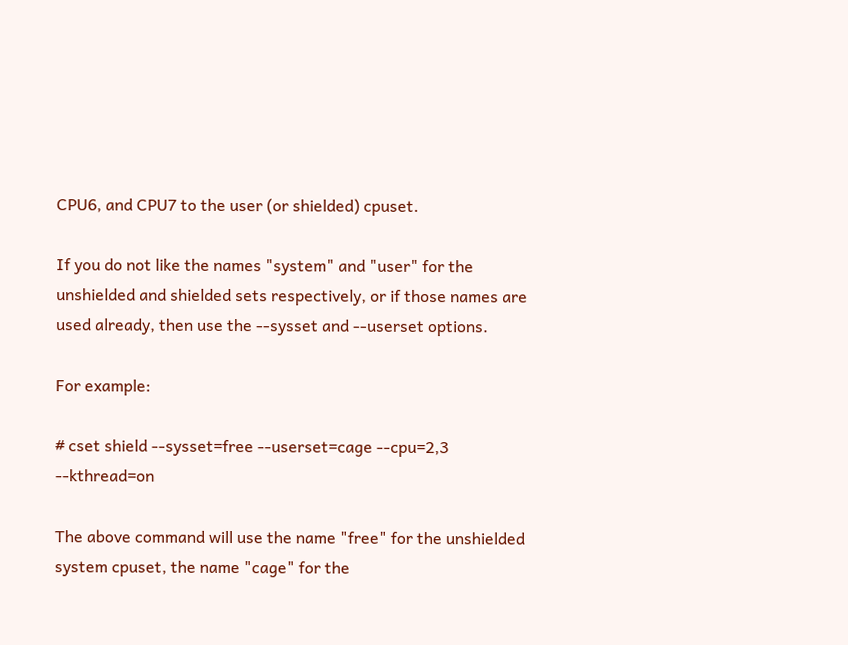CPU6, and CPU7 to the user (or shielded) cpuset.

If you do not like the names "system" and "user" for the unshielded and shielded sets respectively, or if those names are used already, then use the --sysset and --userset options.

For example:

# cset shield --sysset=free --userset=cage --cpu=2,3 --kthread=on

The above command will use the name "free" for the unshielded system cpuset, the name "cage" for the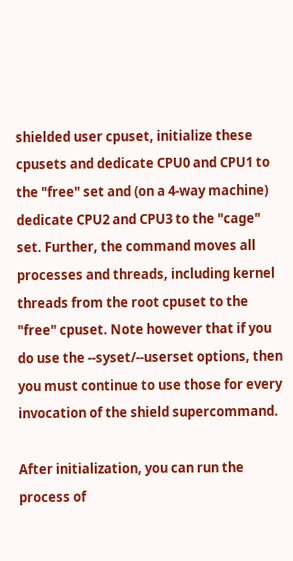shielded user cpuset, initialize these cpusets and dedicate CPU0 and CPU1 to the "free" set and (on a 4-way machine) dedicate CPU2 and CPU3 to the "cage" set. Further, the command moves all processes and threads, including kernel threads from the root cpuset to the "free" cpuset. Note however that if you do use the --syset/--userset options, then you must continue to use those for every invocation of the shield supercommand.

After initialization, you can run the process of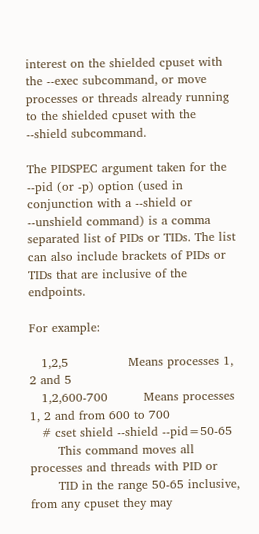interest on the shielded cpuset with the --exec subcommand, or move processes or threads already running to the shielded cpuset with the --shield subcommand.

The PIDSPEC argument taken for the --pid (or -p) option (used in conjunction with a --shield or --unshield command) is a comma separated list of PIDs or TIDs. The list can also include brackets of PIDs or TIDs that are inclusive of the endpoints.

For example:

   1,2,5               Means processes 1, 2 and 5
   1,2,600-700         Means processes 1, 2 and from 600 to 700
   # cset shield --shield --pid=50-65
       This command moves all processes and threads with PID or
       TID in the range 50-65 inclusive, from any cpuset they may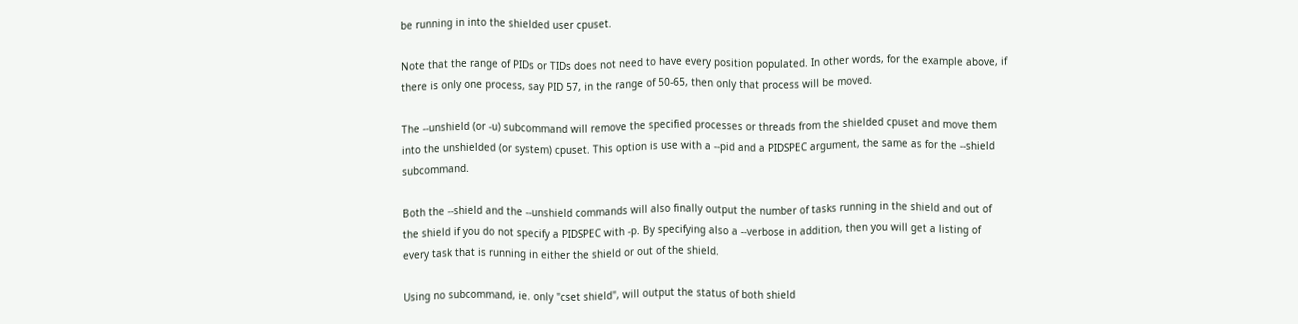be running in into the shielded user cpuset.

Note that the range of PIDs or TIDs does not need to have every position populated. In other words, for the example above, if there is only one process, say PID 57, in the range of 50-65, then only that process will be moved.

The --unshield (or -u) subcommand will remove the specified processes or threads from the shielded cpuset and move them into the unshielded (or system) cpuset. This option is use with a --pid and a PIDSPEC argument, the same as for the --shield subcommand.

Both the --shield and the --unshield commands will also finally output the number of tasks running in the shield and out of the shield if you do not specify a PIDSPEC with -p. By specifying also a --verbose in addition, then you will get a listing of every task that is running in either the shield or out of the shield.

Using no subcommand, ie. only "cset shield", will output the status of both shield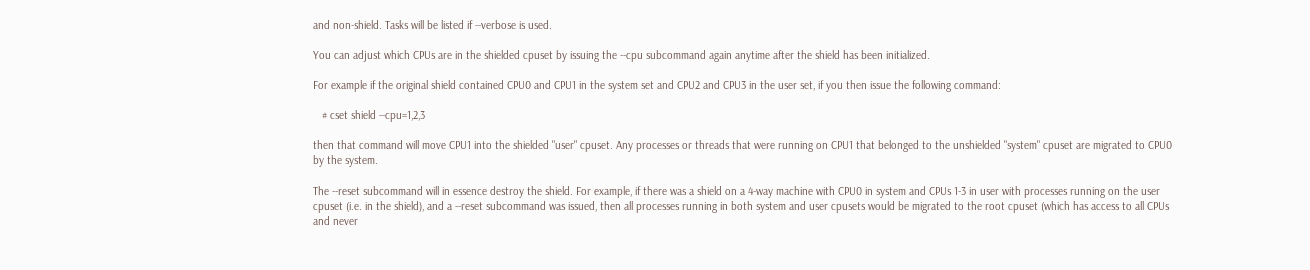and non-shield. Tasks will be listed if --verbose is used.

You can adjust which CPUs are in the shielded cpuset by issuing the --cpu subcommand again anytime after the shield has been initialized.

For example if the original shield contained CPU0 and CPU1 in the system set and CPU2 and CPU3 in the user set, if you then issue the following command:

   # cset shield --cpu=1,2,3

then that command will move CPU1 into the shielded "user" cpuset. Any processes or threads that were running on CPU1 that belonged to the unshielded "system" cpuset are migrated to CPU0 by the system.

The --reset subcommand will in essence destroy the shield. For example, if there was a shield on a 4-way machine with CPU0 in system and CPUs 1-3 in user with processes running on the user cpuset (i.e. in the shield), and a --reset subcommand was issued, then all processes running in both system and user cpusets would be migrated to the root cpuset (which has access to all CPUs and never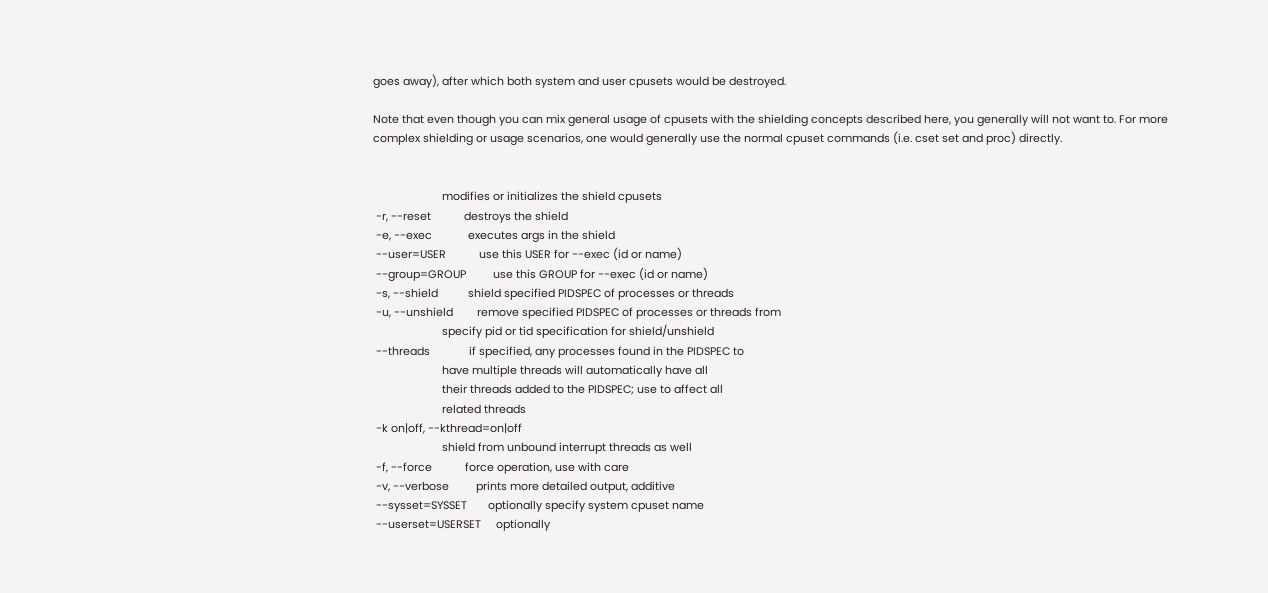goes away), after which both system and user cpusets would be destroyed.

Note that even though you can mix general usage of cpusets with the shielding concepts described here, you generally will not want to. For more complex shielding or usage scenarios, one would generally use the normal cpuset commands (i.e. cset set and proc) directly.


                       modifies or initializes the shield cpusets
 -r, --reset           destroys the shield
 -e, --exec            executes args in the shield
 --user=USER           use this USER for --exec (id or name)
 --group=GROUP         use this GROUP for --exec (id or name)
 -s, --shield          shield specified PIDSPEC of processes or threads
 -u, --unshield        remove specified PIDSPEC of processes or threads from
                       specify pid or tid specification for shield/unshield
 --threads             if specified, any processes found in the PIDSPEC to
                       have multiple threads will automatically have all
                       their threads added to the PIDSPEC; use to affect all
                       related threads
 -k on|off, --kthread=on|off
                       shield from unbound interrupt threads as well
 -f, --force           force operation, use with care
 -v, --verbose         prints more detailed output, additive
 --sysset=SYSSET       optionally specify system cpuset name
 --userset=USERSET     optionally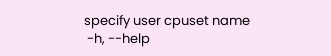specify user cpuset name
 -h, --help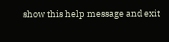show this help message and exit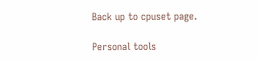Back up to cpuset page.

Personal tools